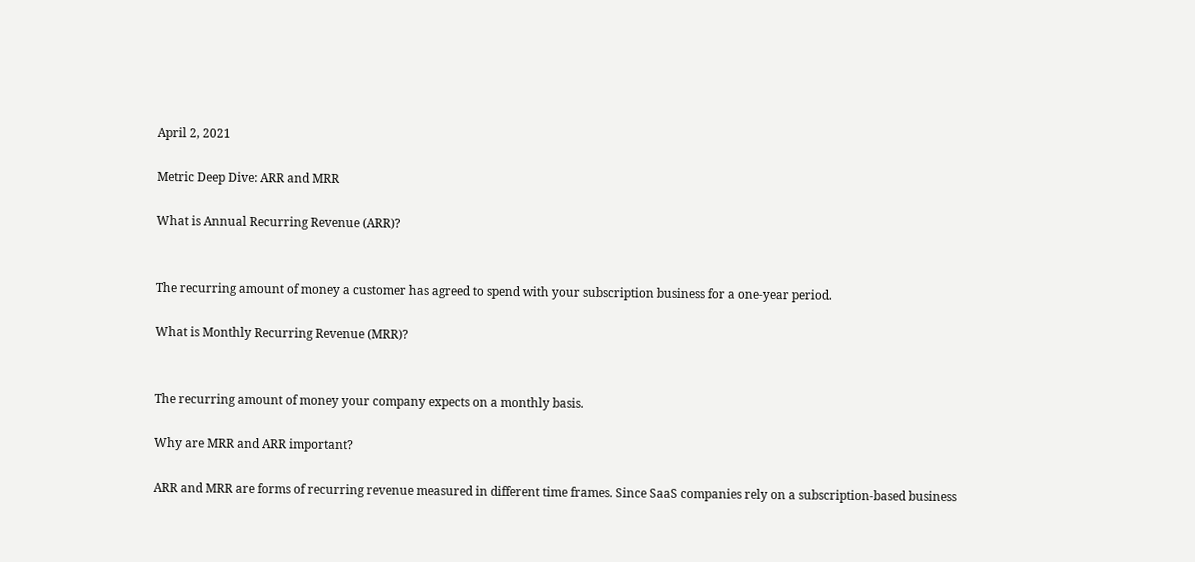April 2, 2021

Metric Deep Dive: ARR and MRR

What is Annual Recurring Revenue (ARR)?


The recurring amount of money a customer has agreed to spend with your subscription business for a one-year period.

What is Monthly Recurring Revenue (MRR)?


The recurring amount of money your company expects on a monthly basis.

Why are MRR and ARR important?

ARR and MRR are forms of recurring revenue measured in different time frames. Since SaaS companies rely on a subscription-based business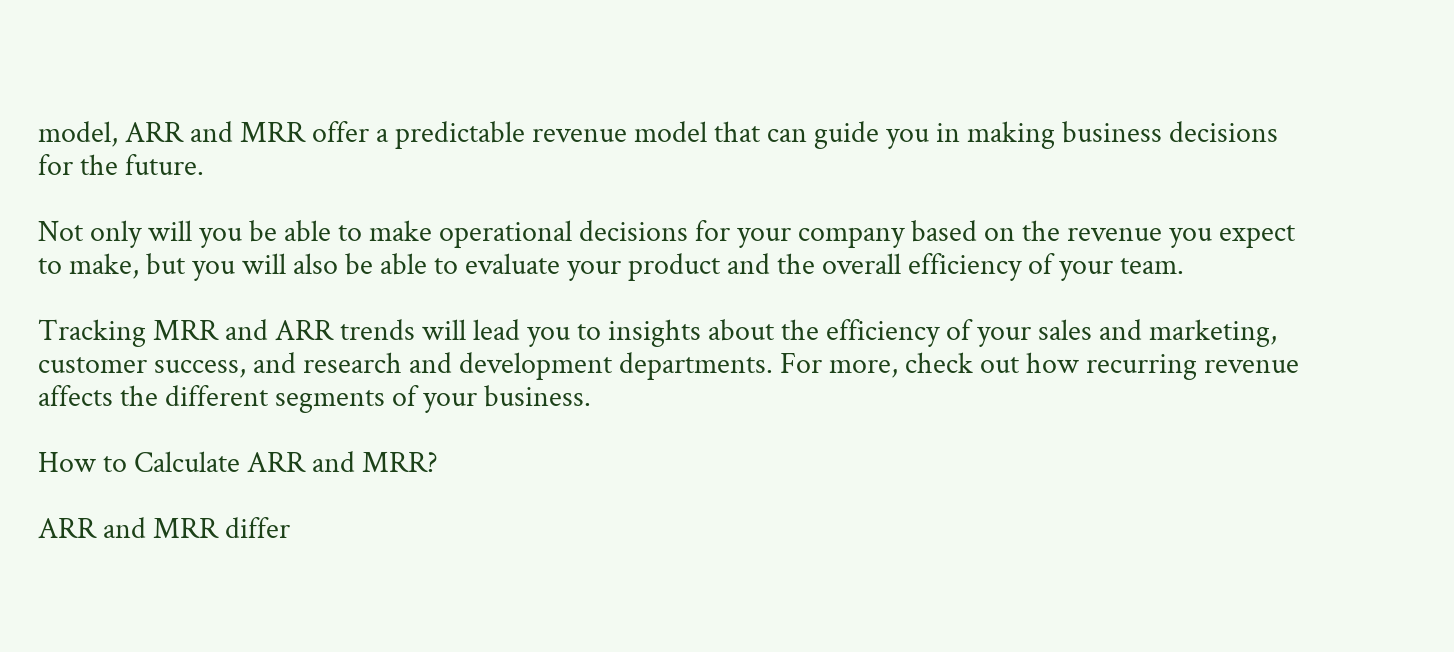model, ARR and MRR offer a predictable revenue model that can guide you in making business decisions for the future.

Not only will you be able to make operational decisions for your company based on the revenue you expect to make, but you will also be able to evaluate your product and the overall efficiency of your team.

Tracking MRR and ARR trends will lead you to insights about the efficiency of your sales and marketing, customer success, and research and development departments. For more, check out how recurring revenue affects the different segments of your business.

How to Calculate ARR and MRR?

ARR and MRR differ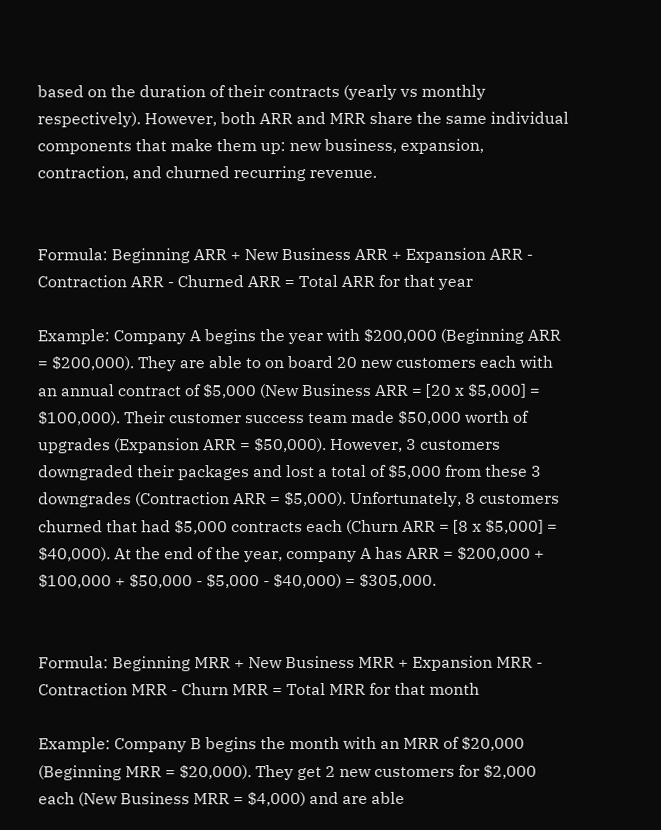based on the duration of their contracts (yearly vs monthly respectively). However, both ARR and MRR share the same individual components that make them up: new business, expansion, contraction, and churned recurring revenue.


Formula: Beginning ARR + New Business ARR + Expansion ARR - Contraction ARR - Churned ARR = Total ARR for that year

Example: Company A begins the year with $200,000 (Beginning ARR = $200,000). They are able to on board 20 new customers each with an annual contract of $5,000 (New Business ARR = [20 x $5,000] = $100,000). Their customer success team made $50,000 worth of upgrades (Expansion ARR = $50,000). However, 3 customers downgraded their packages and lost a total of $5,000 from these 3 downgrades (Contraction ARR = $5,000). Unfortunately, 8 customers churned that had $5,000 contracts each (Churn ARR = [8 x $5,000] = $40,000). At the end of the year, company A has ARR = $200,000 + $100,000 + $50,000 - $5,000 - $40,000) = $305,000.


Formula: Beginning MRR + New Business MRR + Expansion MRR - Contraction MRR - Churn MRR = Total MRR for that month

Example: Company B begins the month with an MRR of $20,000 (Beginning MRR = $20,000). They get 2 new customers for $2,000 each (New Business MRR = $4,000) and are able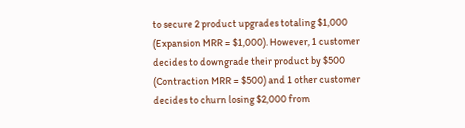to secure 2 product upgrades totaling $1,000 (Expansion MRR = $1,000). However, 1 customer decides to downgrade their product by $500 (Contraction MRR = $500) and 1 other customer decides to churn losing $2,000 from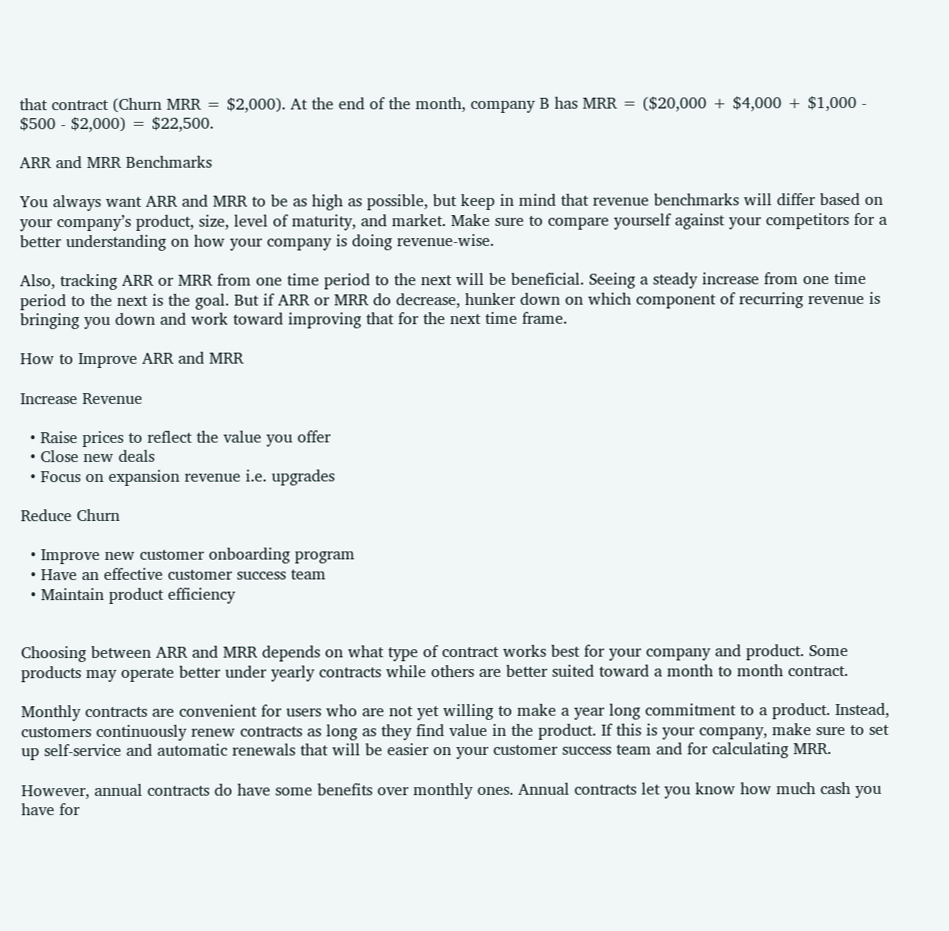that contract (Churn MRR = $2,000). At the end of the month, company B has MRR = ($20,000 + $4,000 + $1,000 - $500 - $2,000) = $22,500.

ARR and MRR Benchmarks

You always want ARR and MRR to be as high as possible, but keep in mind that revenue benchmarks will differ based on your company’s product, size, level of maturity, and market. Make sure to compare yourself against your competitors for a better understanding on how your company is doing revenue-wise.

Also, tracking ARR or MRR from one time period to the next will be beneficial. Seeing a steady increase from one time period to the next is the goal. But if ARR or MRR do decrease, hunker down on which component of recurring revenue is bringing you down and work toward improving that for the next time frame.

How to Improve ARR and MRR

Increase Revenue

  • Raise prices to reflect the value you offer
  • Close new deals
  • Focus on expansion revenue i.e. upgrades

Reduce Churn

  • Improve new customer onboarding program
  • Have an effective customer success team
  • Maintain product efficiency


Choosing between ARR and MRR depends on what type of contract works best for your company and product. Some products may operate better under yearly contracts while others are better suited toward a month to month contract.

Monthly contracts are convenient for users who are not yet willing to make a year long commitment to a product. Instead, customers continuously renew contracts as long as they find value in the product. If this is your company, make sure to set up self-service and automatic renewals that will be easier on your customer success team and for calculating MRR.

However, annual contracts do have some benefits over monthly ones. Annual contracts let you know how much cash you have for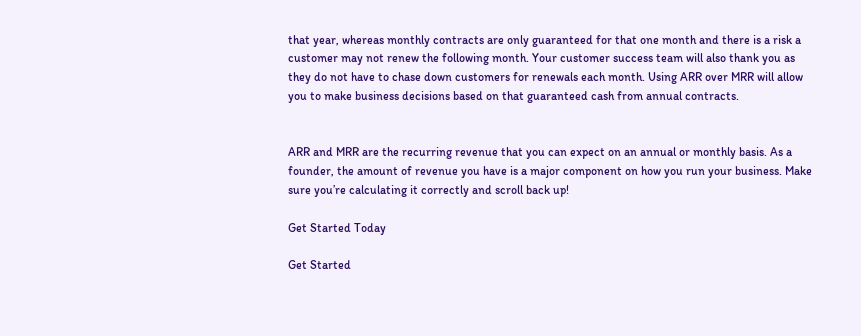that year, whereas monthly contracts are only guaranteed for that one month and there is a risk a customer may not renew the following month. Your customer success team will also thank you as they do not have to chase down customers for renewals each month. Using ARR over MRR will allow you to make business decisions based on that guaranteed cash from annual contracts.


ARR and MRR are the recurring revenue that you can expect on an annual or monthly basis. As a founder, the amount of revenue you have is a major component on how you run your business. Make sure you’re calculating it correctly and scroll back up!

Get Started Today

Get Started